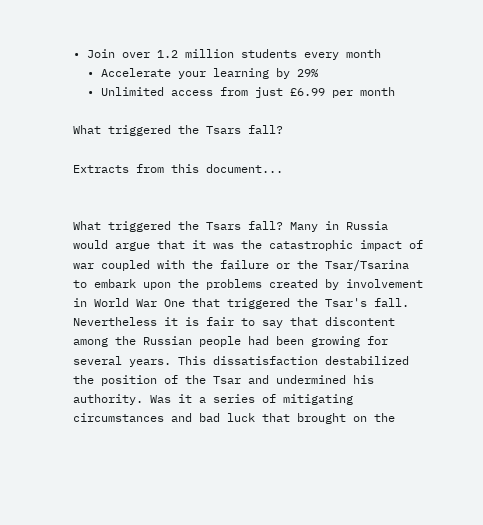• Join over 1.2 million students every month
  • Accelerate your learning by 29%
  • Unlimited access from just £6.99 per month

What triggered the Tsars fall?

Extracts from this document...


What triggered the Tsars fall? Many in Russia would argue that it was the catastrophic impact of war coupled with the failure or the Tsar/Tsarina to embark upon the problems created by involvement in World War One that triggered the Tsar's fall. Nevertheless it is fair to say that discontent among the Russian people had been growing for several years. This dissatisfaction destabilized the position of the Tsar and undermined his authority. Was it a series of mitigating circumstances and bad luck that brought on the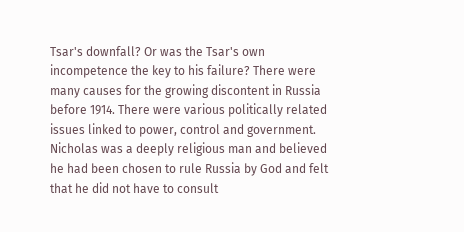Tsar's downfall? Or was the Tsar's own incompetence the key to his failure? There were many causes for the growing discontent in Russia before 1914. There were various politically related issues linked to power, control and government. Nicholas was a deeply religious man and believed he had been chosen to rule Russia by God and felt that he did not have to consult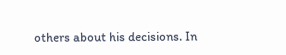others about his decisions. In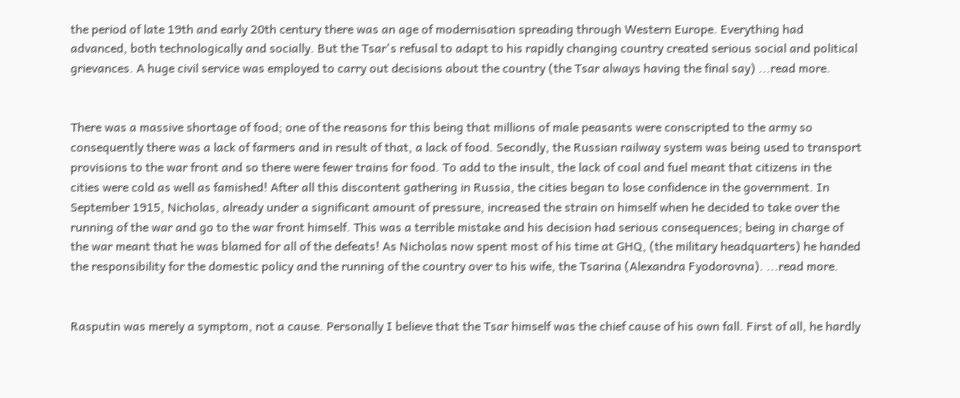the period of late 19th and early 20th century there was an age of modernisation spreading through Western Europe. Everything had advanced, both technologically and socially. But the Tsar's refusal to adapt to his rapidly changing country created serious social and political grievances. A huge civil service was employed to carry out decisions about the country (the Tsar always having the final say) ...read more.


There was a massive shortage of food; one of the reasons for this being that millions of male peasants were conscripted to the army so consequently there was a lack of farmers and in result of that, a lack of food. Secondly, the Russian railway system was being used to transport provisions to the war front and so there were fewer trains for food. To add to the insult, the lack of coal and fuel meant that citizens in the cities were cold as well as famished! After all this discontent gathering in Russia, the cities began to lose confidence in the government. In September 1915, Nicholas, already under a significant amount of pressure, increased the strain on himself when he decided to take over the running of the war and go to the war front himself. This was a terrible mistake and his decision had serious consequences; being in charge of the war meant that he was blamed for all of the defeats! As Nicholas now spent most of his time at GHQ, (the military headquarters) he handed the responsibility for the domestic policy and the running of the country over to his wife, the Tsarina (Alexandra Fyodorovna). ...read more.


Rasputin was merely a symptom, not a cause. Personally I believe that the Tsar himself was the chief cause of his own fall. First of all, he hardly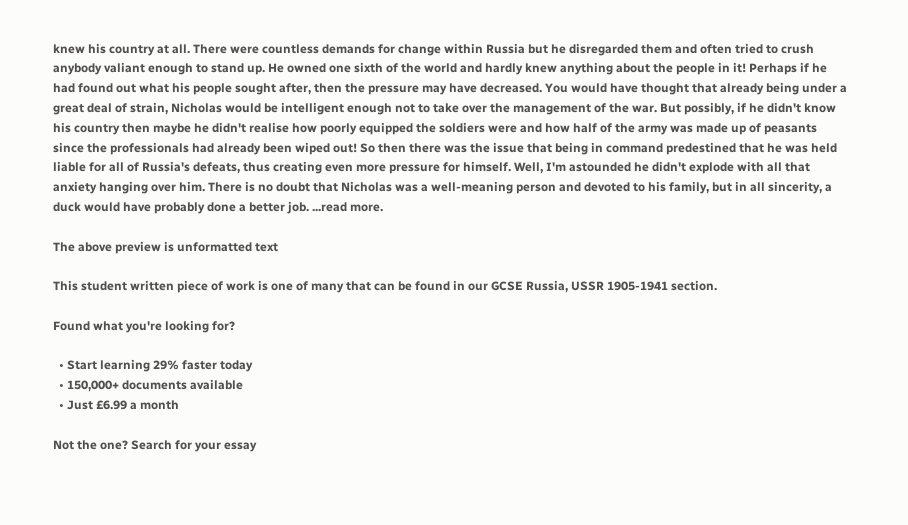knew his country at all. There were countless demands for change within Russia but he disregarded them and often tried to crush anybody valiant enough to stand up. He owned one sixth of the world and hardly knew anything about the people in it! Perhaps if he had found out what his people sought after, then the pressure may have decreased. You would have thought that already being under a great deal of strain, Nicholas would be intelligent enough not to take over the management of the war. But possibly, if he didn't know his country then maybe he didn't realise how poorly equipped the soldiers were and how half of the army was made up of peasants since the professionals had already been wiped out! So then there was the issue that being in command predestined that he was held liable for all of Russia's defeats, thus creating even more pressure for himself. Well, I'm astounded he didn't explode with all that anxiety hanging over him. There is no doubt that Nicholas was a well-meaning person and devoted to his family, but in all sincerity, a duck would have probably done a better job. ...read more.

The above preview is unformatted text

This student written piece of work is one of many that can be found in our GCSE Russia, USSR 1905-1941 section.

Found what you're looking for?

  • Start learning 29% faster today
  • 150,000+ documents available
  • Just £6.99 a month

Not the one? Search for your essay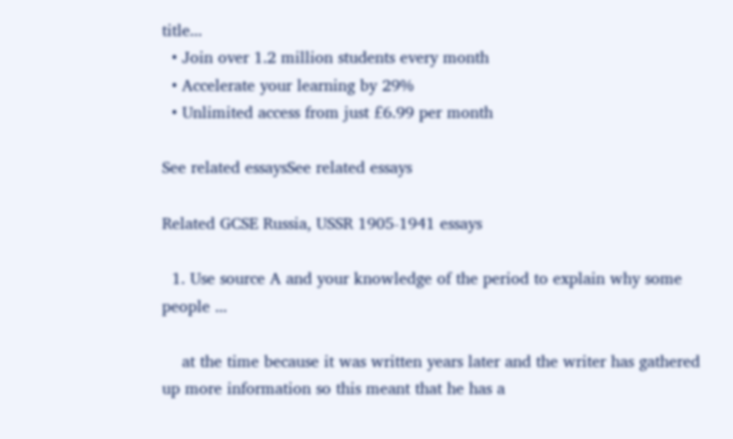title...
  • Join over 1.2 million students every month
  • Accelerate your learning by 29%
  • Unlimited access from just £6.99 per month

See related essaysSee related essays

Related GCSE Russia, USSR 1905-1941 essays

  1. Use source A and your knowledge of the period to explain why some people ...

    at the time because it was written years later and the writer has gathered up more information so this meant that he has a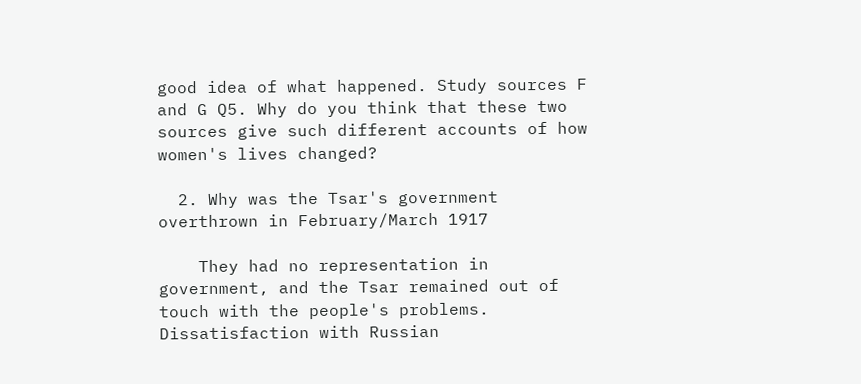good idea of what happened. Study sources F and G Q5. Why do you think that these two sources give such different accounts of how women's lives changed?

  2. Why was the Tsar's government overthrown in February/March 1917

    They had no representation in government, and the Tsar remained out of touch with the people's problems. Dissatisfaction with Russian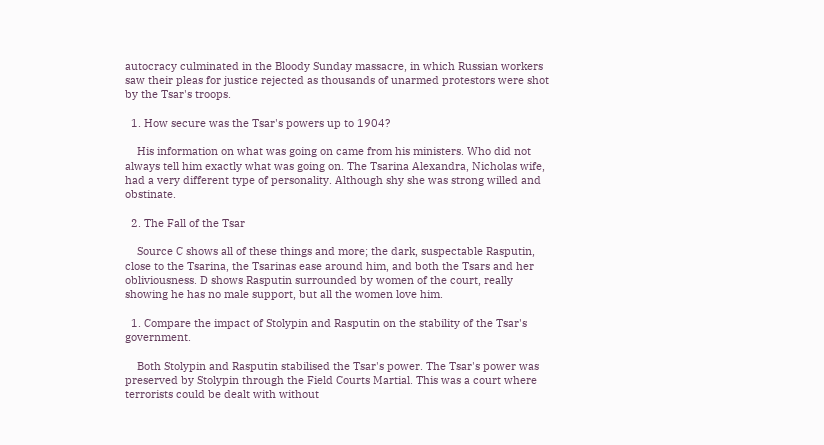autocracy culminated in the Bloody Sunday massacre, in which Russian workers saw their pleas for justice rejected as thousands of unarmed protestors were shot by the Tsar's troops.

  1. How secure was the Tsar's powers up to 1904?

    His information on what was going on came from his ministers. Who did not always tell him exactly what was going on. The Tsarina Alexandra, Nicholas wife, had a very different type of personality. Although shy she was strong willed and obstinate.

  2. The Fall of the Tsar

    Source C shows all of these things and more; the dark, suspectable Rasputin, close to the Tsarina, the Tsarinas ease around him, and both the Tsars and her obliviousness. D shows Rasputin surrounded by women of the court, really showing he has no male support, but all the women love him.

  1. Compare the impact of Stolypin and Rasputin on the stability of the Tsar's government.

    Both Stolypin and Rasputin stabilised the Tsar's power. The Tsar's power was preserved by Stolypin through the Field Courts Martial. This was a court where terrorists could be dealt with without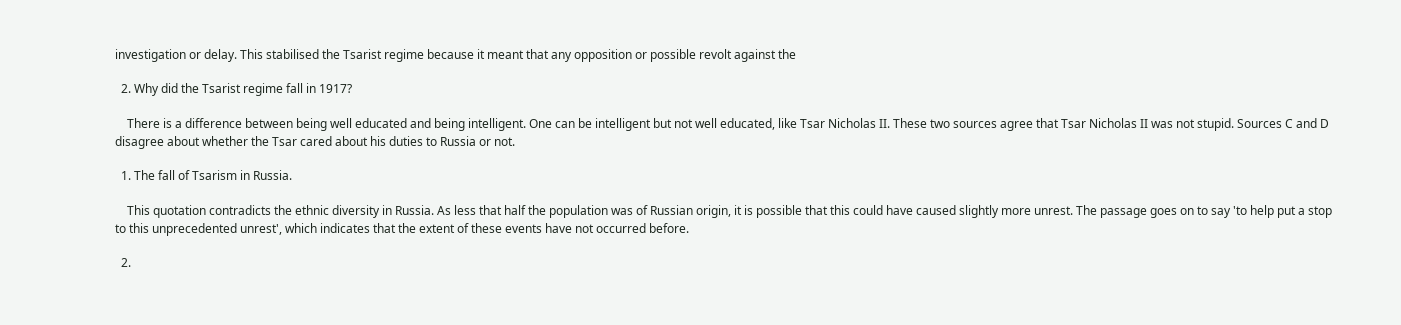investigation or delay. This stabilised the Tsarist regime because it meant that any opposition or possible revolt against the

  2. Why did the Tsarist regime fall in 1917?

    There is a difference between being well educated and being intelligent. One can be intelligent but not well educated, like Tsar Nicholas II. These two sources agree that Tsar Nicholas II was not stupid. Sources C and D disagree about whether the Tsar cared about his duties to Russia or not.

  1. The fall of Tsarism in Russia.

    This quotation contradicts the ethnic diversity in Russia. As less that half the population was of Russian origin, it is possible that this could have caused slightly more unrest. The passage goes on to say 'to help put a stop to this unprecedented unrest', which indicates that the extent of these events have not occurred before.

  2.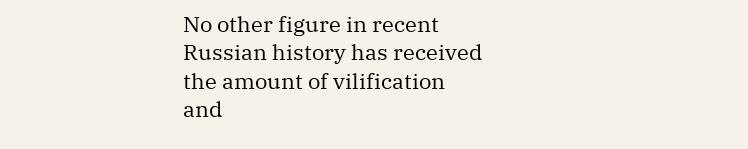No other figure in recent Russian history has received the amount of vilification and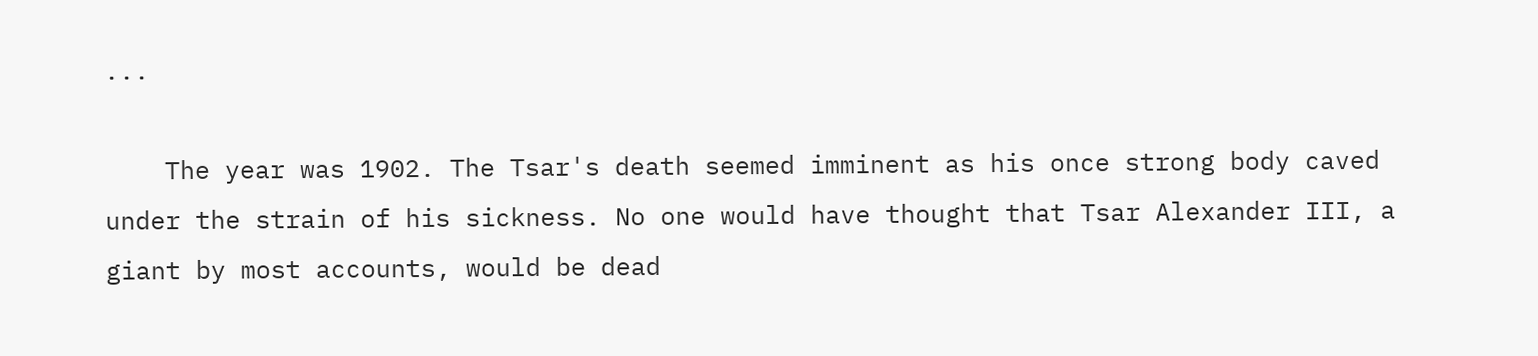...

    The year was 1902. The Tsar's death seemed imminent as his once strong body caved under the strain of his sickness. No one would have thought that Tsar Alexander III, a giant by most accounts, would be dead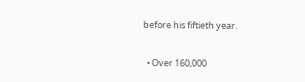before his fiftieth year.

  • Over 160,000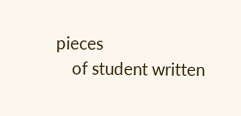pieces
    of student written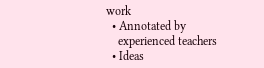work
  • Annotated by
    experienced teachers
  • Ideas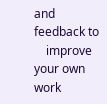and feedback to
    improve your own work